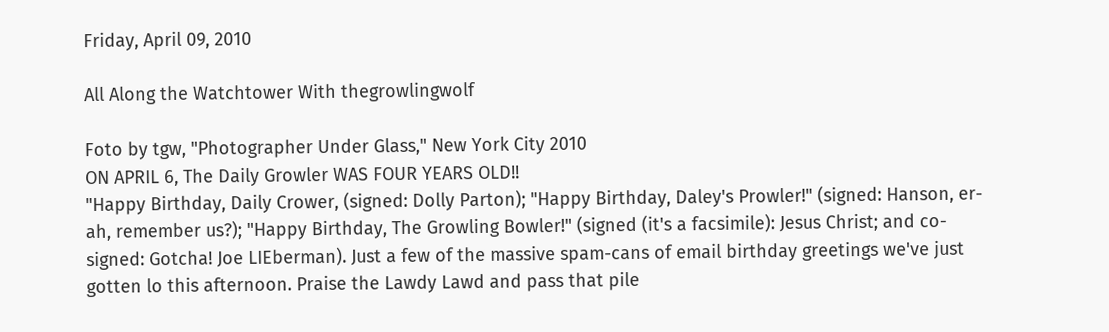Friday, April 09, 2010

All Along the Watchtower With thegrowlingwolf

Foto by tgw, "Photographer Under Glass," New York City 2010
ON APRIL 6, The Daily Growler WAS FOUR YEARS OLD!!
"Happy Birthday, Daily Crower, (signed: Dolly Parton); "Happy Birthday, Daley's Prowler!" (signed: Hanson, er-ah, remember us?); "Happy Birthday, The Growling Bowler!" (signed (it's a facsimile): Jesus Christ; and co-signed: Gotcha! Joe LIEberman). Just a few of the massive spam-cans of email birthday greetings we've just gotten lo this afternoon. Praise the Lawdy Lawd and pass that pile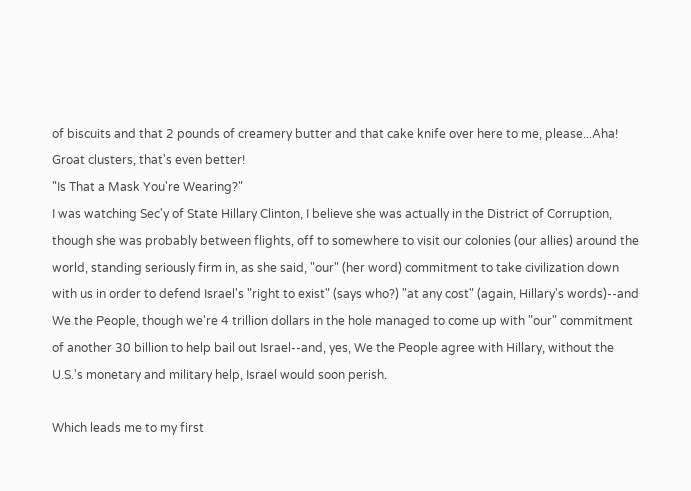of biscuits and that 2 pounds of creamery butter and that cake knife over here to me, please...Aha! Groat clusters, that's even better!
"Is That a Mask You're Wearing?"
I was watching Sec'y of State Hillary Clinton, I believe she was actually in the District of Corruption, though she was probably between flights, off to somewhere to visit our colonies (our allies) around the world, standing seriously firm in, as she said, "our" (her word) commitment to take civilization down with us in order to defend Israel's "right to exist" (says who?) "at any cost" (again, Hillary's words)--and We the People, though we're 4 trillion dollars in the hole managed to come up with "our" commitment of another 30 billion to help bail out Israel--and, yes, We the People agree with Hillary, without the U.S.'s monetary and military help, Israel would soon perish.

Which leads me to my first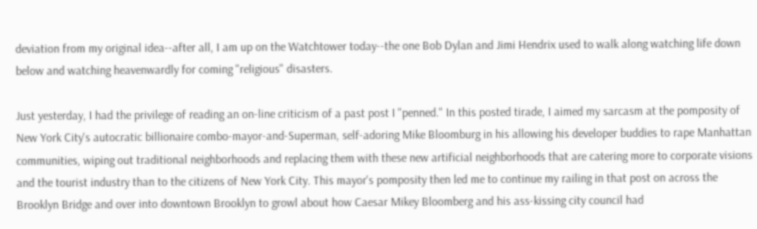deviation from my original idea--after all, I am up on the Watchtower today--the one Bob Dylan and Jimi Hendrix used to walk along watching life down below and watching heavenwardly for coming "religious" disasters.

Just yesterday, I had the privilege of reading an on-line criticism of a past post I "penned." In this posted tirade, I aimed my sarcasm at the pomposity of New York City's autocratic billionaire combo-mayor-and-Superman, self-adoring Mike Bloomburg in his allowing his developer buddies to rape Manhattan communities, wiping out traditional neighborhoods and replacing them with these new artificial neighborhoods that are catering more to corporate visions and the tourist industry than to the citizens of New York City. This mayor's pomposity then led me to continue my railing in that post on across the Brooklyn Bridge and over into downtown Brooklyn to growl about how Caesar Mikey Bloomberg and his ass-kissing city council had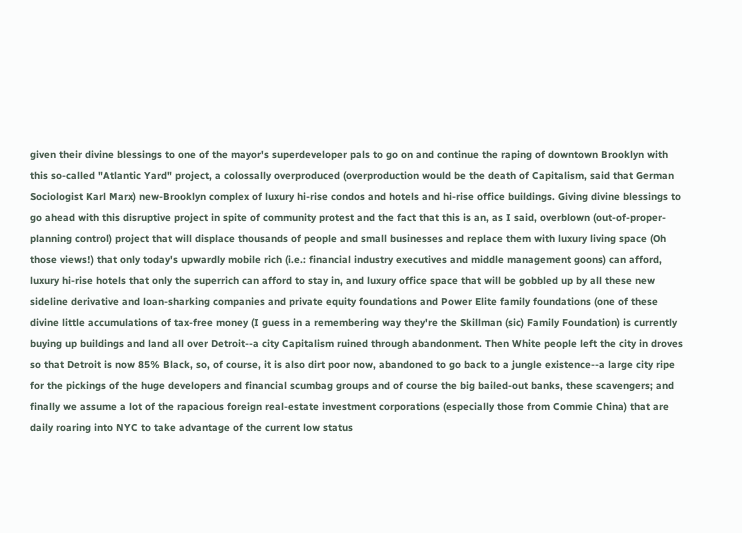given their divine blessings to one of the mayor's superdeveloper pals to go on and continue the raping of downtown Brooklyn with this so-called "Atlantic Yard" project, a colossally overproduced (overproduction would be the death of Capitalism, said that German Sociologist Karl Marx) new-Brooklyn complex of luxury hi-rise condos and hotels and hi-rise office buildings. Giving divine blessings to go ahead with this disruptive project in spite of community protest and the fact that this is an, as I said, overblown (out-of-proper-planning control) project that will displace thousands of people and small businesses and replace them with luxury living space (Oh those views!) that only today's upwardly mobile rich (i.e.: financial industry executives and middle management goons) can afford, luxury hi-rise hotels that only the superrich can afford to stay in, and luxury office space that will be gobbled up by all these new sideline derivative and loan-sharking companies and private equity foundations and Power Elite family foundations (one of these divine little accumulations of tax-free money (I guess in a remembering way they're the Skillman (sic) Family Foundation) is currently buying up buildings and land all over Detroit--a city Capitalism ruined through abandonment. Then White people left the city in droves so that Detroit is now 85% Black, so, of course, it is also dirt poor now, abandoned to go back to a jungle existence--a large city ripe for the pickings of the huge developers and financial scumbag groups and of course the big bailed-out banks, these scavengers; and finally we assume a lot of the rapacious foreign real-estate investment corporations (especially those from Commie China) that are daily roaring into NYC to take advantage of the current low status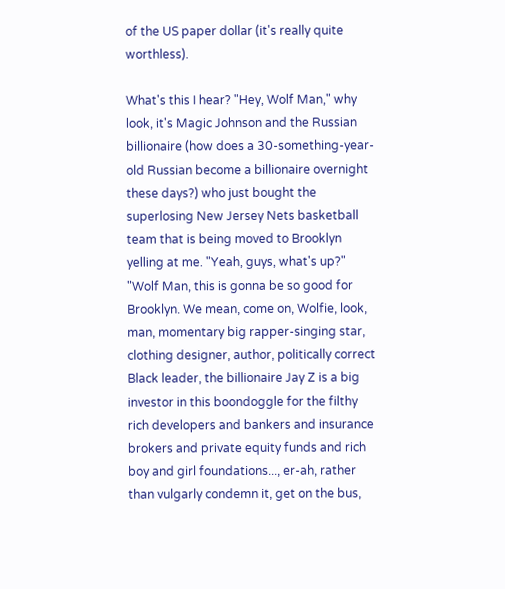of the US paper dollar (it's really quite worthless).

What's this I hear? "Hey, Wolf Man," why look, it's Magic Johnson and the Russian billionaire (how does a 30-something-year-old Russian become a billionaire overnight these days?) who just bought the superlosing New Jersey Nets basketball team that is being moved to Brooklyn yelling at me. "Yeah, guys, what's up?" "Wolf Man, this is gonna be so good for Brooklyn. We mean, come on, Wolfie, look, man, momentary big rapper-singing star, clothing designer, author, politically correct Black leader, the billionaire Jay Z is a big investor in this boondoggle for the filthy rich developers and bankers and insurance brokers and private equity funds and rich boy and girl foundations..., er-ah, rather than vulgarly condemn it, get on the bus,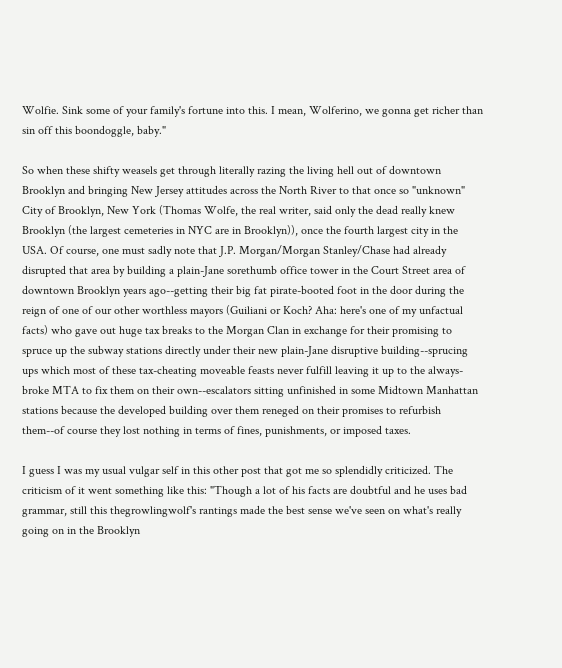Wolfie. Sink some of your family's fortune into this. I mean, Wolferino, we gonna get richer than sin off this boondoggle, baby."

So when these shifty weasels get through literally razing the living hell out of downtown Brooklyn and bringing New Jersey attitudes across the North River to that once so "unknown" City of Brooklyn, New York (Thomas Wolfe, the real writer, said only the dead really knew Brooklyn (the largest cemeteries in NYC are in Brooklyn)), once the fourth largest city in the USA. Of course, one must sadly note that J.P. Morgan/Morgan Stanley/Chase had already disrupted that area by building a plain-Jane sorethumb office tower in the Court Street area of downtown Brooklyn years ago--getting their big fat pirate-booted foot in the door during the reign of one of our other worthless mayors (Guiliani or Koch? Aha: here's one of my unfactual facts) who gave out huge tax breaks to the Morgan Clan in exchange for their promising to spruce up the subway stations directly under their new plain-Jane disruptive building--sprucing ups which most of these tax-cheating moveable feasts never fulfill leaving it up to the always-broke MTA to fix them on their own--escalators sitting unfinished in some Midtown Manhattan stations because the developed building over them reneged on their promises to refurbish them--of course they lost nothing in terms of fines, punishments, or imposed taxes.

I guess I was my usual vulgar self in this other post that got me so splendidly criticized. The criticism of it went something like this: "Though a lot of his facts are doubtful and he uses bad grammar, still this thegrowlingwolf's rantings made the best sense we've seen on what's really going on in the Brooklyn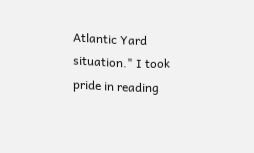Atlantic Yard situation." I took pride in reading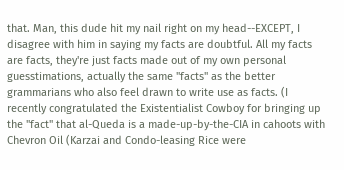that. Man, this dude hit my nail right on my head--EXCEPT, I disagree with him in saying my facts are doubtful. All my facts are facts, they're just facts made out of my own personal guesstimations, actually the same "facts" as the better grammarians who also feel drawn to write use as facts. (I recently congratulated the Existentialist Cowboy for bringing up the "fact" that al-Queda is a made-up-by-the-CIA in cahoots with Chevron Oil (Karzai and Condo-leasing Rice were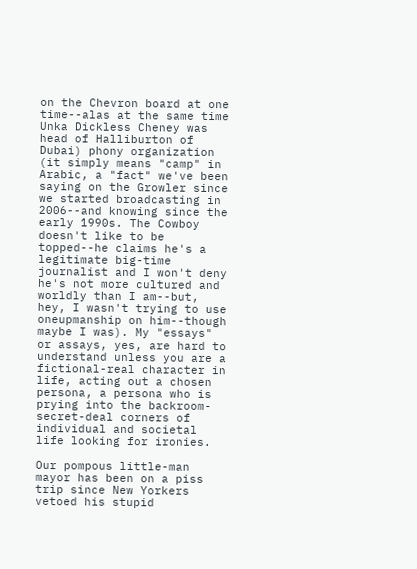on the Chevron board at one time--alas at the same time Unka Dickless Cheney was head of Halliburton of Dubai) phony organization (it simply means "camp" in Arabic, a "fact" we've been saying on the Growler since we started broadcasting in 2006--and knowing since the early 1990s. The Cowboy doesn't like to be topped--he claims he's a legitimate big-time journalist and I won't deny he's not more cultured and worldly than I am--but, hey, I wasn't trying to use oneupmanship on him--though maybe I was). My "essays" or assays, yes, are hard to understand unless you are a fictional-real character in life, acting out a chosen persona, a persona who is prying into the backroom-secret-deal corners of individual and societal life looking for ironies.

Our pompous little-man mayor has been on a piss trip since New Yorkers vetoed his stupid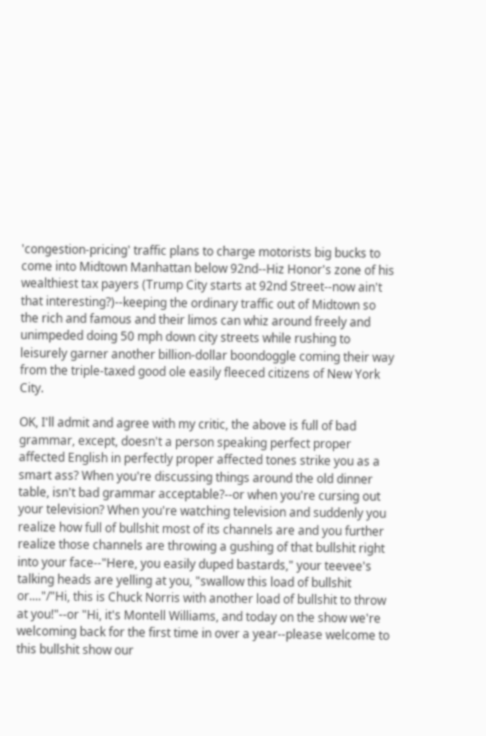'congestion-pricing' traffic plans to charge motorists big bucks to come into Midtown Manhattan below 92nd--Hiz Honor's zone of his wealthiest tax payers (Trump City starts at 92nd Street--now ain't that interesting?)--keeping the ordinary traffic out of Midtown so the rich and famous and their limos can whiz around freely and unimpeded doing 50 mph down city streets while rushing to leisurely garner another billion-dollar boondoggle coming their way from the triple-taxed good ole easily fleeced citizens of New York City.

OK, I'll admit and agree with my critic, the above is full of bad grammar, except, doesn't a person speaking perfect proper affected English in perfectly proper affected tones strike you as a smart ass? When you're discussing things around the old dinner table, isn't bad grammar acceptable?--or when you're cursing out your television? When you're watching television and suddenly you realize how full of bullshit most of its channels are and you further realize those channels are throwing a gushing of that bullshit right into your face--"Here, you easily duped bastards," your teevee's talking heads are yelling at you, "swallow this load of bullshit or...."/"Hi, this is Chuck Norris with another load of bullshit to throw at you!"--or "Hi, it's Montell Williams, and today on the show we're welcoming back for the first time in over a year--please welcome to this bullshit show our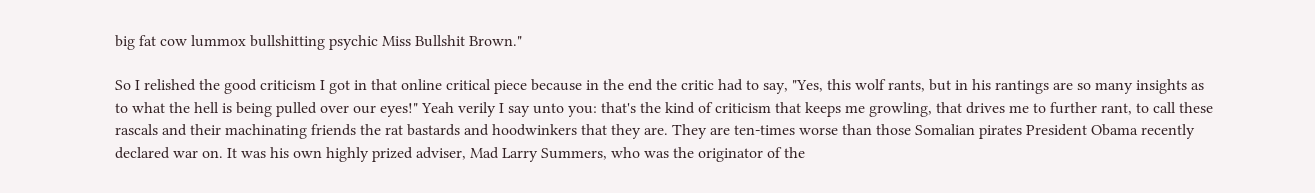big fat cow lummox bullshitting psychic Miss Bullshit Brown."

So I relished the good criticism I got in that online critical piece because in the end the critic had to say, "Yes, this wolf rants, but in his rantings are so many insights as to what the hell is being pulled over our eyes!" Yeah verily I say unto you: that's the kind of criticism that keeps me growling, that drives me to further rant, to call these rascals and their machinating friends the rat bastards and hoodwinkers that they are. They are ten-times worse than those Somalian pirates President Obama recently declared war on. It was his own highly prized adviser, Mad Larry Summers, who was the originator of the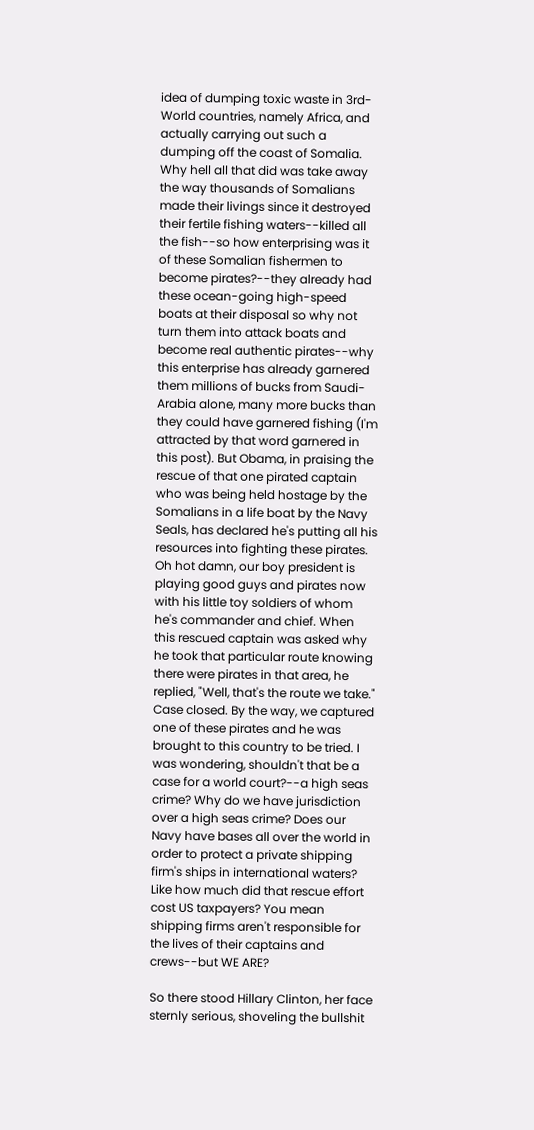idea of dumping toxic waste in 3rd-World countries, namely Africa, and actually carrying out such a dumping off the coast of Somalia. Why hell all that did was take away the way thousands of Somalians made their livings since it destroyed their fertile fishing waters--killed all the fish--so how enterprising was it of these Somalian fishermen to become pirates?--they already had these ocean-going high-speed boats at their disposal so why not turn them into attack boats and become real authentic pirates--why this enterprise has already garnered them millions of bucks from Saudi-Arabia alone, many more bucks than they could have garnered fishing (I'm attracted by that word garnered in this post). But Obama, in praising the rescue of that one pirated captain who was being held hostage by the Somalians in a life boat by the Navy Seals, has declared he's putting all his resources into fighting these pirates. Oh hot damn, our boy president is playing good guys and pirates now with his little toy soldiers of whom he's commander and chief. When this rescued captain was asked why he took that particular route knowing there were pirates in that area, he replied, "Well, that's the route we take." Case closed. By the way, we captured one of these pirates and he was brought to this country to be tried. I was wondering, shouldn't that be a case for a world court?--a high seas crime? Why do we have jurisdiction over a high seas crime? Does our Navy have bases all over the world in order to protect a private shipping firm's ships in international waters? Like how much did that rescue effort cost US taxpayers? You mean shipping firms aren't responsible for the lives of their captains and crews--but WE ARE?

So there stood Hillary Clinton, her face sternly serious, shoveling the bullshit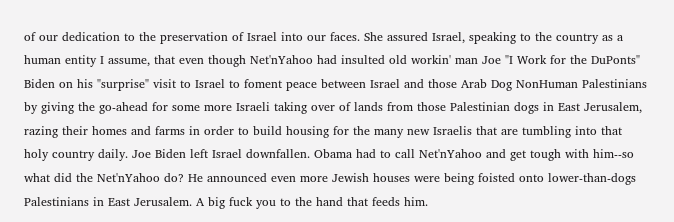of our dedication to the preservation of Israel into our faces. She assured Israel, speaking to the country as a human entity I assume, that even though Net'nYahoo had insulted old workin' man Joe "I Work for the DuPonts" Biden on his "surprise" visit to Israel to foment peace between Israel and those Arab Dog NonHuman Palestinians by giving the go-ahead for some more Israeli taking over of lands from those Palestinian dogs in East Jerusalem, razing their homes and farms in order to build housing for the many new Israelis that are tumbling into that holy country daily. Joe Biden left Israel downfallen. Obama had to call Net'nYahoo and get tough with him--so what did the Net'nYahoo do? He announced even more Jewish houses were being foisted onto lower-than-dogs Palestinians in East Jerusalem. A big fuck you to the hand that feeds him.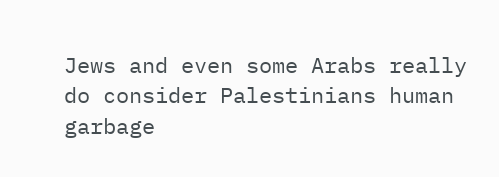Jews and even some Arabs really do consider Palestinians human garbage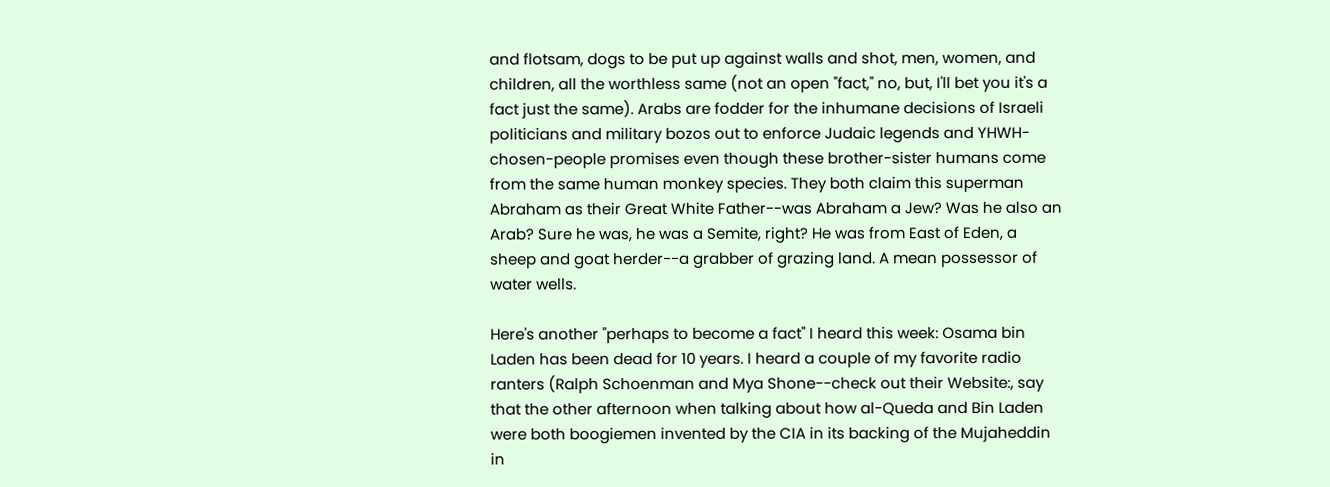and flotsam, dogs to be put up against walls and shot, men, women, and children, all the worthless same (not an open "fact," no, but, I'll bet you it's a fact just the same). Arabs are fodder for the inhumane decisions of Israeli politicians and military bozos out to enforce Judaic legends and YHWH-chosen-people promises even though these brother-sister humans come from the same human monkey species. They both claim this superman Abraham as their Great White Father--was Abraham a Jew? Was he also an Arab? Sure he was, he was a Semite, right? He was from East of Eden, a sheep and goat herder--a grabber of grazing land. A mean possessor of water wells.

Here's another "perhaps to become a fact" I heard this week: Osama bin Laden has been dead for 10 years. I heard a couple of my favorite radio ranters (Ralph Schoenman and Mya Shone--check out their Website:, say that the other afternoon when talking about how al-Queda and Bin Laden were both boogiemen invented by the CIA in its backing of the Mujaheddin in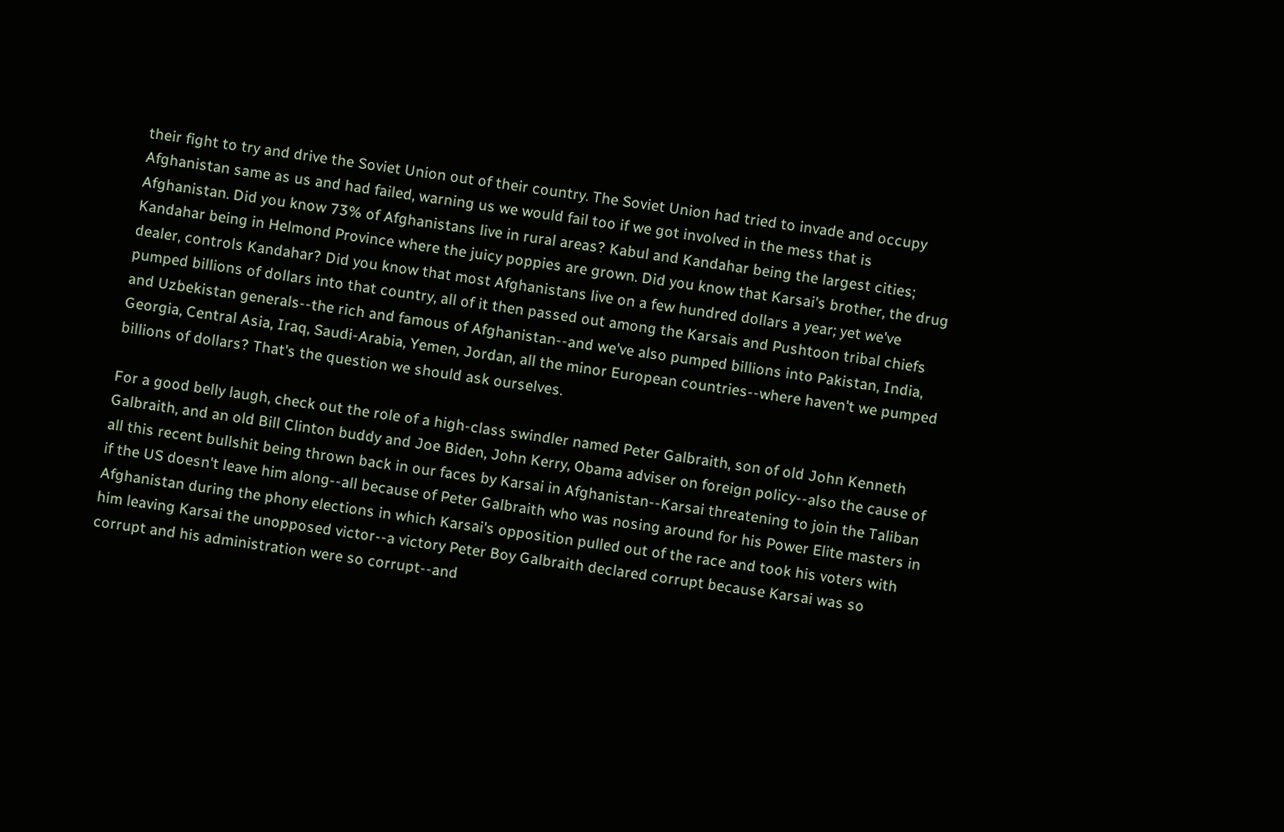their fight to try and drive the Soviet Union out of their country. The Soviet Union had tried to invade and occupy Afghanistan same as us and had failed, warning us we would fail too if we got involved in the mess that is Afghanistan. Did you know 73% of Afghanistans live in rural areas? Kabul and Kandahar being the largest cities; Kandahar being in Helmond Province where the juicy poppies are grown. Did you know that Karsai's brother, the drug dealer, controls Kandahar? Did you know that most Afghanistans live on a few hundred dollars a year; yet we've pumped billions of dollars into that country, all of it then passed out among the Karsais and Pushtoon tribal chiefs and Uzbekistan generals--the rich and famous of Afghanistan--and we've also pumped billions into Pakistan, India, Georgia, Central Asia, Iraq, Saudi-Arabia, Yemen, Jordan, all the minor European countries--where haven't we pumped billions of dollars? That's the question we should ask ourselves.

For a good belly laugh, check out the role of a high-class swindler named Peter Galbraith, son of old John Kenneth Galbraith, and an old Bill Clinton buddy and Joe Biden, John Kerry, Obama adviser on foreign policy--also the cause of all this recent bullshit being thrown back in our faces by Karsai in Afghanistan--Karsai threatening to join the Taliban if the US doesn't leave him along--all because of Peter Galbraith who was nosing around for his Power Elite masters in Afghanistan during the phony elections in which Karsai's opposition pulled out of the race and took his voters with him leaving Karsai the unopposed victor--a victory Peter Boy Galbraith declared corrupt because Karsai was so corrupt and his administration were so corrupt--and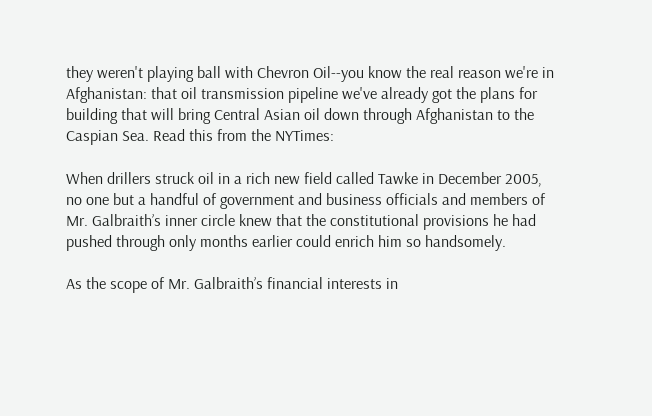they weren't playing ball with Chevron Oil--you know the real reason we're in Afghanistan: that oil transmission pipeline we've already got the plans for building that will bring Central Asian oil down through Afghanistan to the Caspian Sea. Read this from the NYTimes:

When drillers struck oil in a rich new field called Tawke in December 2005, no one but a handful of government and business officials and members of Mr. Galbraith’s inner circle knew that the constitutional provisions he had pushed through only months earlier could enrich him so handsomely.

As the scope of Mr. Galbraith’s financial interests in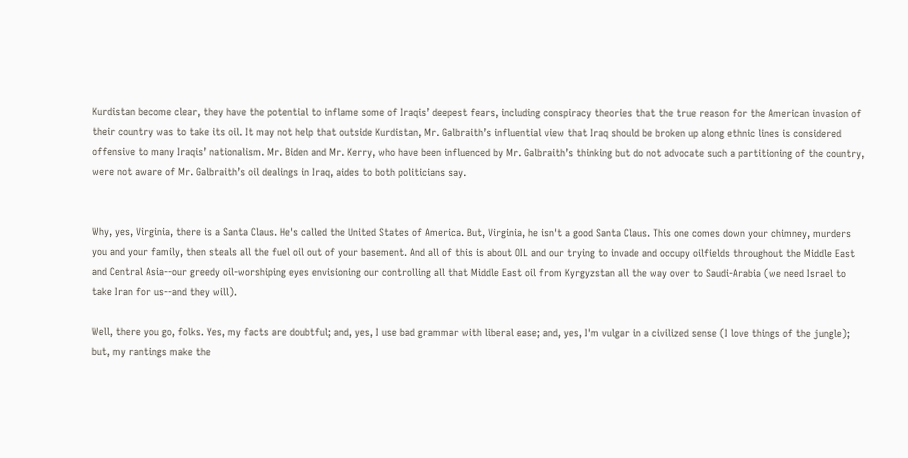Kurdistan become clear, they have the potential to inflame some of Iraqis’ deepest fears, including conspiracy theories that the true reason for the American invasion of their country was to take its oil. It may not help that outside Kurdistan, Mr. Galbraith’s influential view that Iraq should be broken up along ethnic lines is considered offensive to many Iraqis’ nationalism. Mr. Biden and Mr. Kerry, who have been influenced by Mr. Galbraith’s thinking but do not advocate such a partitioning of the country, were not aware of Mr. Galbraith’s oil dealings in Iraq, aides to both politicians say.


Why, yes, Virginia, there is a Santa Claus. He's called the United States of America. But, Virginia, he isn't a good Santa Claus. This one comes down your chimney, murders you and your family, then steals all the fuel oil out of your basement. And all of this is about OIL and our trying to invade and occupy oilfields throughout the Middle East and Central Asia--our greedy oil-worshiping eyes envisioning our controlling all that Middle East oil from Kyrgyzstan all the way over to Saudi-Arabia (we need Israel to take Iran for us--and they will).

Well, there you go, folks. Yes, my facts are doubtful; and, yes, I use bad grammar with liberal ease; and, yes, I'm vulgar in a civilized sense (I love things of the jungle); but, my rantings make the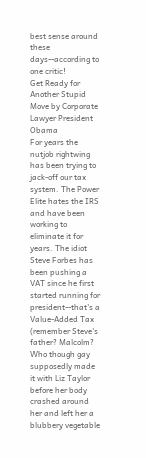best sense around these days--according to one critic!
Get Ready for Another Stupid Move by Corporate Lawyer President Obama
For years the nutjob rightwing has been trying to jack-off our tax system. The Power Elite hates the IRS and have been working to eliminate it for years. The idiot Steve Forbes has been pushing a VAT since he first started running for president--that's a Value-Added Tax (remember Steve's father? Malcolm? Who though gay supposedly made it with Liz Taylor before her body crashed around her and left her a blubbery vegetable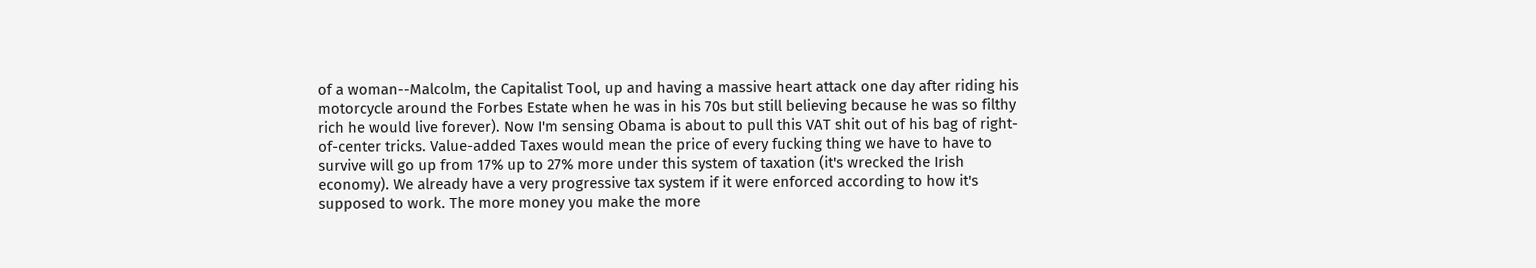of a woman--Malcolm, the Capitalist Tool, up and having a massive heart attack one day after riding his motorcycle around the Forbes Estate when he was in his 70s but still believing because he was so filthy rich he would live forever). Now I'm sensing Obama is about to pull this VAT shit out of his bag of right-of-center tricks. Value-added Taxes would mean the price of every fucking thing we have to have to survive will go up from 17% up to 27% more under this system of taxation (it's wrecked the Irish economy). We already have a very progressive tax system if it were enforced according to how it's supposed to work. The more money you make the more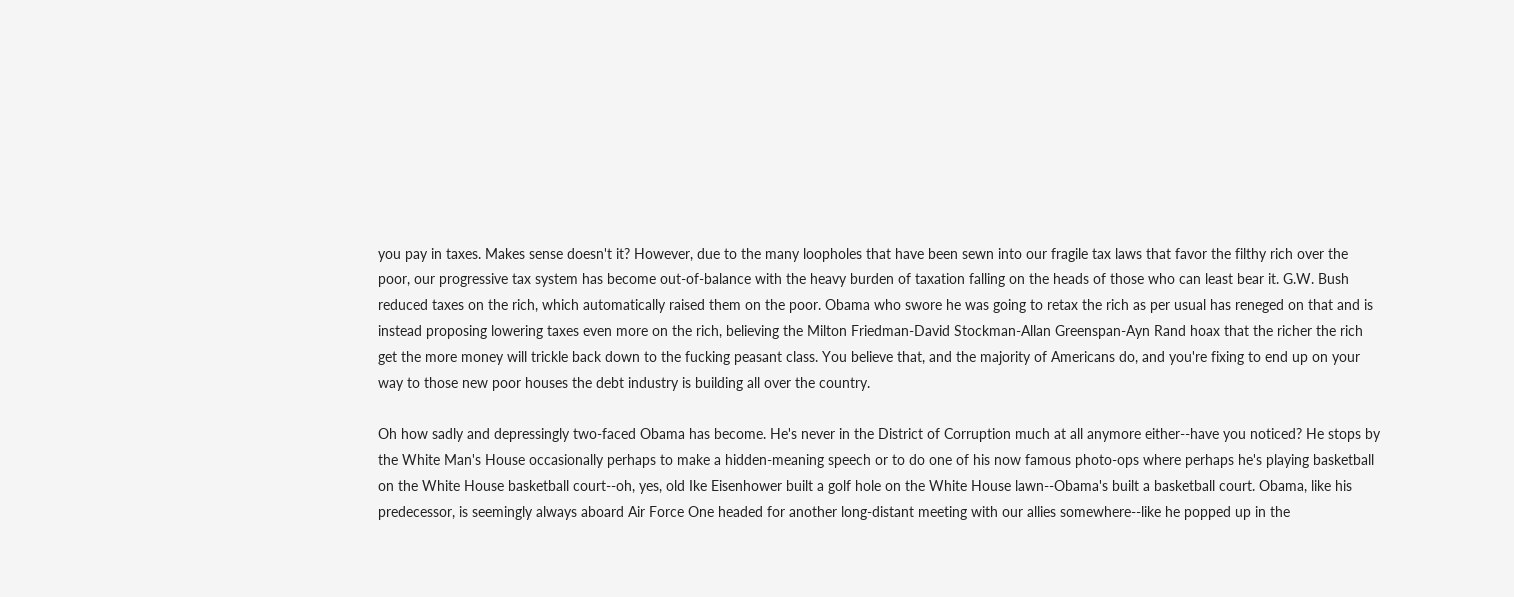you pay in taxes. Makes sense doesn't it? However, due to the many loopholes that have been sewn into our fragile tax laws that favor the filthy rich over the poor, our progressive tax system has become out-of-balance with the heavy burden of taxation falling on the heads of those who can least bear it. G.W. Bush reduced taxes on the rich, which automatically raised them on the poor. Obama who swore he was going to retax the rich as per usual has reneged on that and is instead proposing lowering taxes even more on the rich, believing the Milton Friedman-David Stockman-Allan Greenspan-Ayn Rand hoax that the richer the rich get the more money will trickle back down to the fucking peasant class. You believe that, and the majority of Americans do, and you're fixing to end up on your way to those new poor houses the debt industry is building all over the country.

Oh how sadly and depressingly two-faced Obama has become. He's never in the District of Corruption much at all anymore either--have you noticed? He stops by the White Man's House occasionally perhaps to make a hidden-meaning speech or to do one of his now famous photo-ops where perhaps he's playing basketball on the White House basketball court--oh, yes, old Ike Eisenhower built a golf hole on the White House lawn--Obama's built a basketball court. Obama, like his predecessor, is seemingly always aboard Air Force One headed for another long-distant meeting with our allies somewhere--like he popped up in the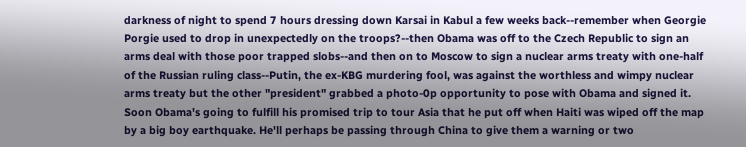darkness of night to spend 7 hours dressing down Karsai in Kabul a few weeks back--remember when Georgie Porgie used to drop in unexpectedly on the troops?--then Obama was off to the Czech Republic to sign an arms deal with those poor trapped slobs--and then on to Moscow to sign a nuclear arms treaty with one-half of the Russian ruling class--Putin, the ex-KBG murdering fool, was against the worthless and wimpy nuclear arms treaty but the other "president" grabbed a photo-0p opportunity to pose with Obama and signed it. Soon Obama's going to fulfill his promised trip to tour Asia that he put off when Haiti was wiped off the map by a big boy earthquake. He'll perhaps be passing through China to give them a warning or two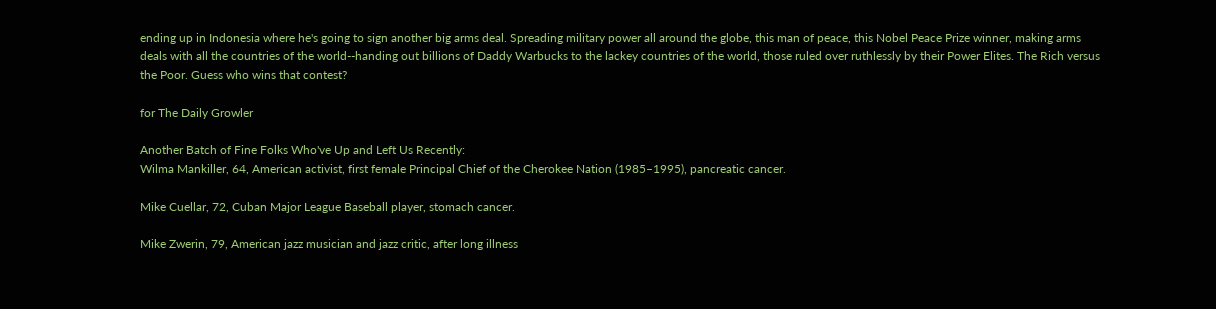ending up in Indonesia where he's going to sign another big arms deal. Spreading military power all around the globe, this man of peace, this Nobel Peace Prize winner, making arms deals with all the countries of the world--handing out billions of Daddy Warbucks to the lackey countries of the world, those ruled over ruthlessly by their Power Elites. The Rich versus the Poor. Guess who wins that contest?

for The Daily Growler

Another Batch of Fine Folks Who've Up and Left Us Recently:
Wilma Mankiller, 64, American activist, first female Principal Chief of the Cherokee Nation (1985–1995), pancreatic cancer.

Mike Cuellar, 72, Cuban Major League Baseball player, stomach cancer.

Mike Zwerin, 79, American jazz musician and jazz critic, after long illness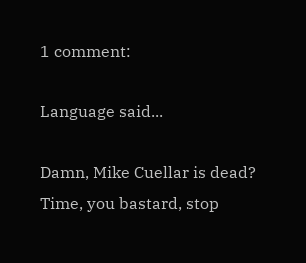1 comment:

Language said...

Damn, Mike Cuellar is dead? Time, you bastard, stop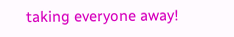taking everyone away!